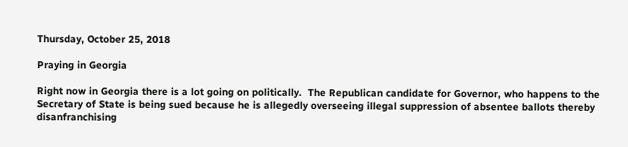Thursday, October 25, 2018

Praying in Georgia

Right now in Georgia there is a lot going on politically.  The Republican candidate for Governor, who happens to the Secretary of State is being sued because he is allegedly overseeing illegal suppression of absentee ballots thereby disanfranchising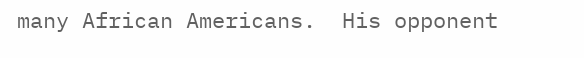many African Americans.  His opponent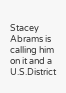Stacey Abrams is calling him on it and a U.S.District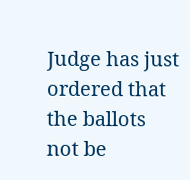Judge has just ordered that the ballots not be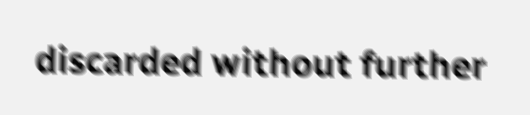discarded without further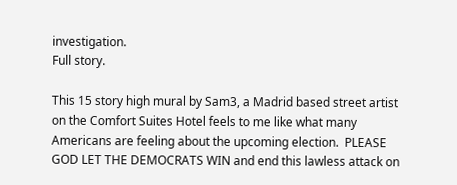investigation.
Full story.

This 15 story high mural by Sam3, a Madrid based street artist on the Comfort Suites Hotel feels to me like what many Americans are feeling about the upcoming election.  PLEASE GOD LET THE DEMOCRATS WIN and end this lawless attack on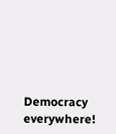Democracy everywhere!